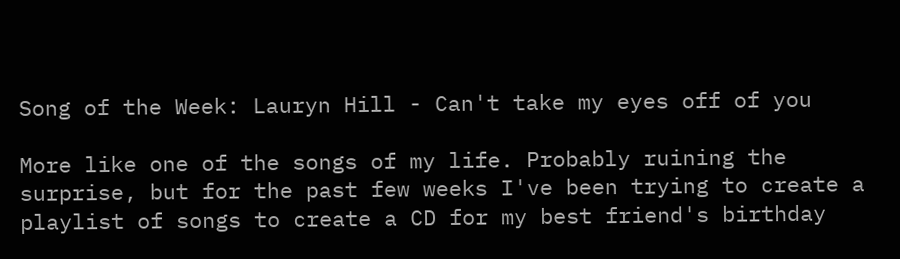Song of the Week: Lauryn Hill - Can't take my eyes off of you

More like one of the songs of my life. Probably ruining the surprise, but for the past few weeks I've been trying to create a playlist of songs to create a CD for my best friend's birthday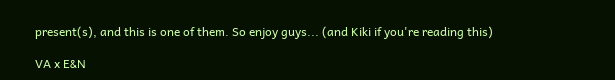present(s), and this is one of them. So enjoy guys... (and Kiki if you're reading this)

VA x E&N